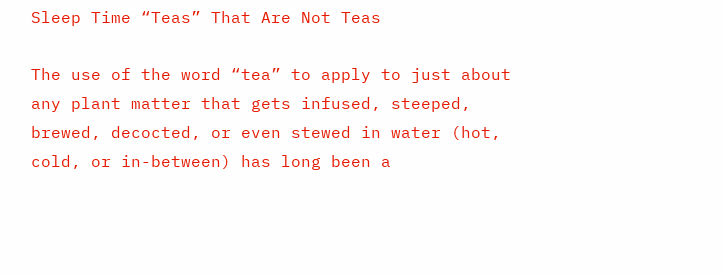Sleep Time “Teas” That Are Not Teas

The use of the word “tea” to apply to just about any plant matter that gets infused, steeped, brewed, decocted, or even stewed in water (hot, cold, or in-between) has long been a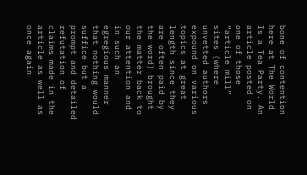bone of contention here at The World Is a Tea Party. An article posted on one of those “article mill” sites (where unvetted authors expound on various topics at great length since they are often paid by the word) brought the matter back to our attention and in such an egregious manner that nothing would suffice but a prompt and detailed refutation of claims made in the article as well as once again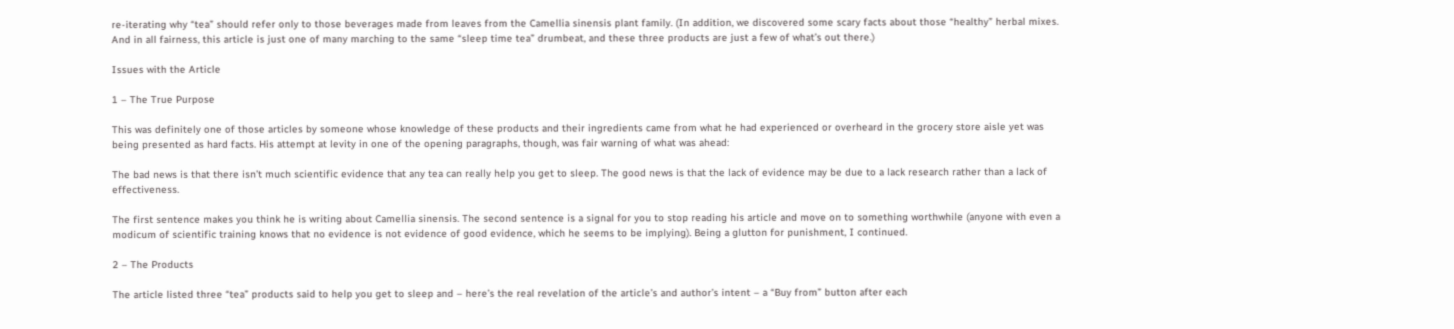re-iterating why “tea” should refer only to those beverages made from leaves from the Camellia sinensis plant family. (In addition, we discovered some scary facts about those “healthy” herbal mixes. And in all fairness, this article is just one of many marching to the same “sleep time tea” drumbeat, and these three products are just a few of what’s out there.)

Issues with the Article

1 – The True Purpose

This was definitely one of those articles by someone whose knowledge of these products and their ingredients came from what he had experienced or overheard in the grocery store aisle yet was being presented as hard facts. His attempt at levity in one of the opening paragraphs, though, was fair warning of what was ahead:

The bad news is that there isn’t much scientific evidence that any tea can really help you get to sleep. The good news is that the lack of evidence may be due to a lack research rather than a lack of effectiveness.

The first sentence makes you think he is writing about Camellia sinensis. The second sentence is a signal for you to stop reading his article and move on to something worthwhile (anyone with even a modicum of scientific training knows that no evidence is not evidence of good evidence, which he seems to be implying). Being a glutton for punishment, I continued.

2 – The Products

The article listed three “tea” products said to help you get to sleep and – here’s the real revelation of the article’s and author’s intent – a “Buy from” button after each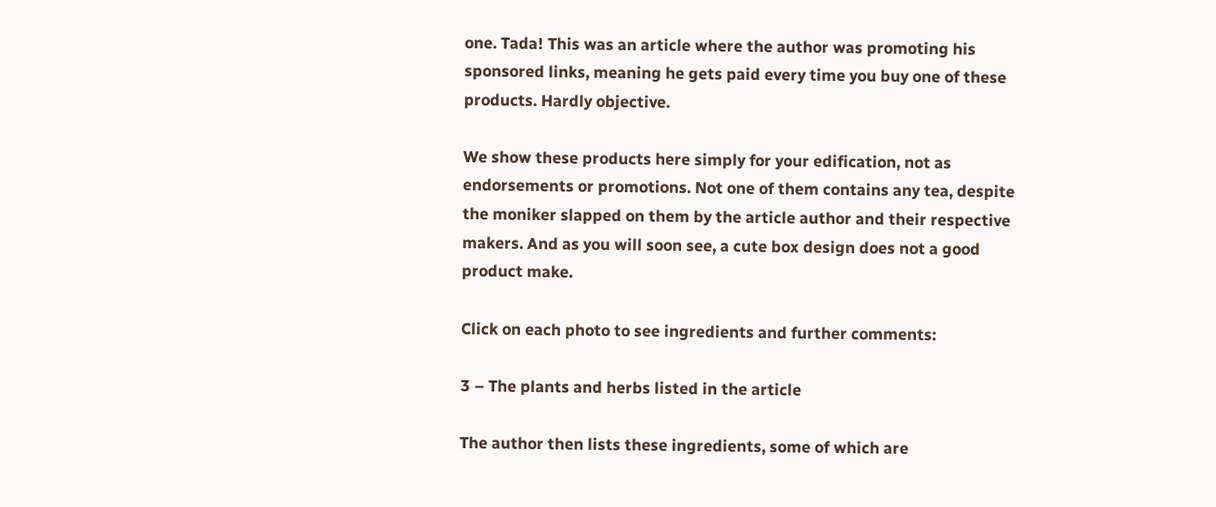one. Tada! This was an article where the author was promoting his sponsored links, meaning he gets paid every time you buy one of these products. Hardly objective.

We show these products here simply for your edification, not as endorsements or promotions. Not one of them contains any tea, despite the moniker slapped on them by the article author and their respective makers. And as you will soon see, a cute box design does not a good product make.

Click on each photo to see ingredients and further comments:

3 – The plants and herbs listed in the article

The author then lists these ingredients, some of which are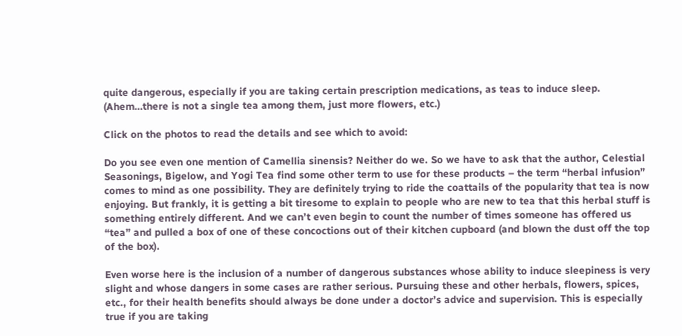quite dangerous, especially if you are taking certain prescription medications, as teas to induce sleep. (Ahem…there is not a single tea among them, just more flowers, etc.)

Click on the photos to read the details and see which to avoid:

Do you see even one mention of Camellia sinensis? Neither do we. So we have to ask that the author, Celestial Seasonings, Bigelow, and Yogi Tea find some other term to use for these products – the term “herbal infusion” comes to mind as one possibility. They are definitely trying to ride the coattails of the popularity that tea is now enjoying. But frankly, it is getting a bit tiresome to explain to people who are new to tea that this herbal stuff is something entirely different. And we can’t even begin to count the number of times someone has offered us “tea” and pulled a box of one of these concoctions out of their kitchen cupboard (and blown the dust off the top of the box).

Even worse here is the inclusion of a number of dangerous substances whose ability to induce sleepiness is very slight and whose dangers in some cases are rather serious. Pursuing these and other herbals, flowers, spices, etc., for their health benefits should always be done under a doctor’s advice and supervision. This is especially true if you are taking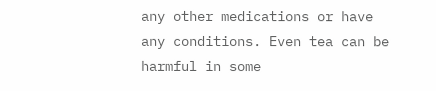any other medications or have any conditions. Even tea can be harmful in some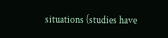situations (studies have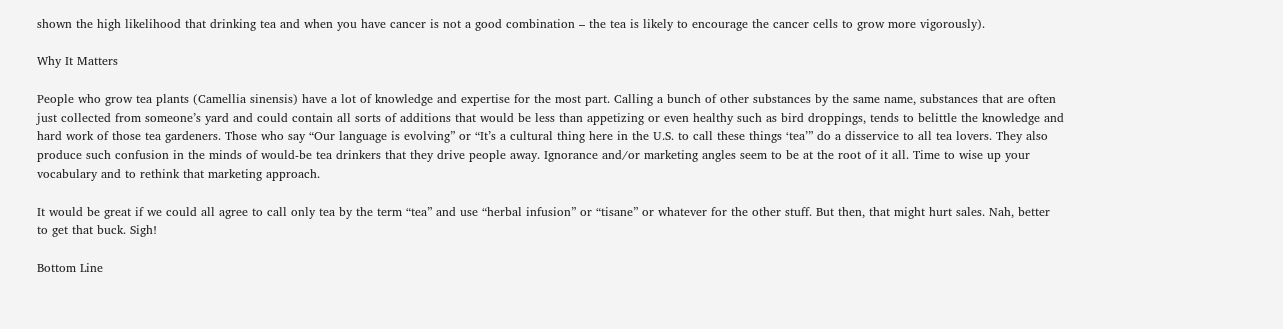shown the high likelihood that drinking tea and when you have cancer is not a good combination – the tea is likely to encourage the cancer cells to grow more vigorously).

Why It Matters

People who grow tea plants (Camellia sinensis) have a lot of knowledge and expertise for the most part. Calling a bunch of other substances by the same name, substances that are often just collected from someone’s yard and could contain all sorts of additions that would be less than appetizing or even healthy such as bird droppings, tends to belittle the knowledge and hard work of those tea gardeners. Those who say “Our language is evolving” or “It’s a cultural thing here in the U.S. to call these things ‘tea’” do a disservice to all tea lovers. They also produce such confusion in the minds of would-be tea drinkers that they drive people away. Ignorance and/or marketing angles seem to be at the root of it all. Time to wise up your vocabulary and to rethink that marketing approach.

It would be great if we could all agree to call only tea by the term “tea” and use “herbal infusion” or “tisane” or whatever for the other stuff. But then, that might hurt sales. Nah, better to get that buck. Sigh!

Bottom Line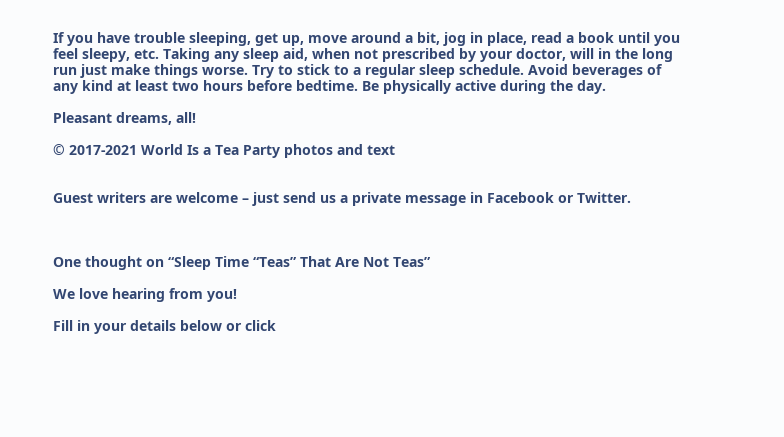If you have trouble sleeping, get up, move around a bit, jog in place, read a book until you feel sleepy, etc. Taking any sleep aid, when not prescribed by your doctor, will in the long run just make things worse. Try to stick to a regular sleep schedule. Avoid beverages of any kind at least two hours before bedtime. Be physically active during the day.

Pleasant dreams, all!

© 2017-2021 World Is a Tea Party photos and text


Guest writers are welcome – just send us a private message in Facebook or Twitter.



One thought on “Sleep Time “Teas” That Are Not Teas”

We love hearing from you!

Fill in your details below or click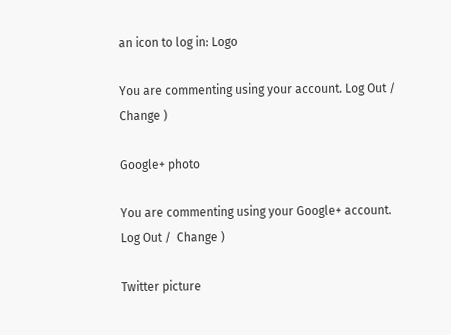an icon to log in: Logo

You are commenting using your account. Log Out /  Change )

Google+ photo

You are commenting using your Google+ account. Log Out /  Change )

Twitter picture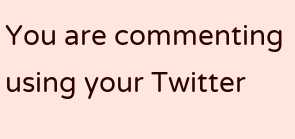You are commenting using your Twitter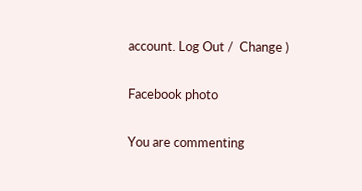account. Log Out /  Change )

Facebook photo

You are commenting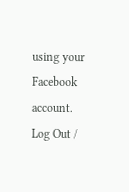using your Facebook account. Log Out /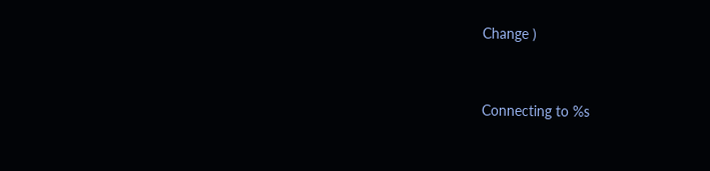Change )


Connecting to %s